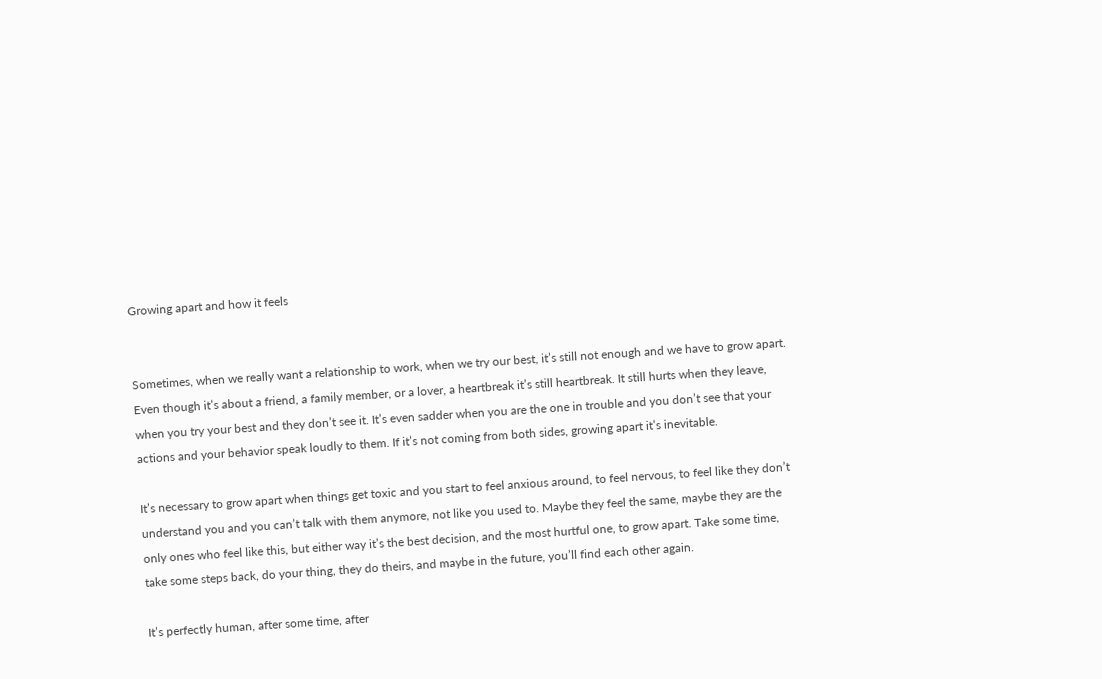Growing apart and how it feels


Sometimes, when we really want a relationship to work, when we try our best, it’s still not enough and we have to grow apart. Even though it’s about a friend, a family member, or a lover, a heartbreak it’s still heartbreak. It still hurts when they leave, when you try your best and they don’t see it. It’s even sadder when you are the one in trouble and you don’t see that your actions and your behavior speak loudly to them. If it’s not coming from both sides, growing apart it’s inevitable.

It’s necessary to grow apart when things get toxic and you start to feel anxious around, to feel nervous, to feel like they don’t understand you and you can’t talk with them anymore, not like you used to. Maybe they feel the same, maybe they are the only ones who feel like this, but either way it’s the best decision, and the most hurtful one, to grow apart. Take some time, take some steps back, do your thing, they do theirs, and maybe in the future, you’ll find each other again.

It’s perfectly human, after some time, after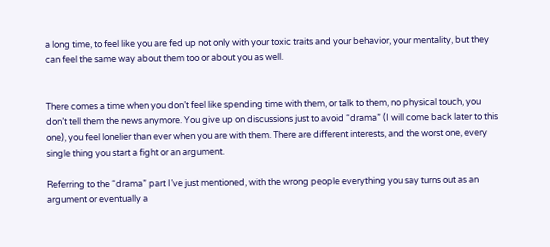a long time, to feel like you are fed up not only with your toxic traits and your behavior, your mentality, but they can feel the same way about them too or about you as well.


There comes a time when you don’t feel like spending time with them, or talk to them, no physical touch, you don’t tell them the news anymore. You give up on discussions just to avoid “drama” (I will come back later to this one), you feel lonelier than ever when you are with them. There are different interests, and the worst one, every single thing you start a fight or an argument.

Referring to the “drama” part I’ve just mentioned, with the wrong people everything you say turns out as an argument or eventually a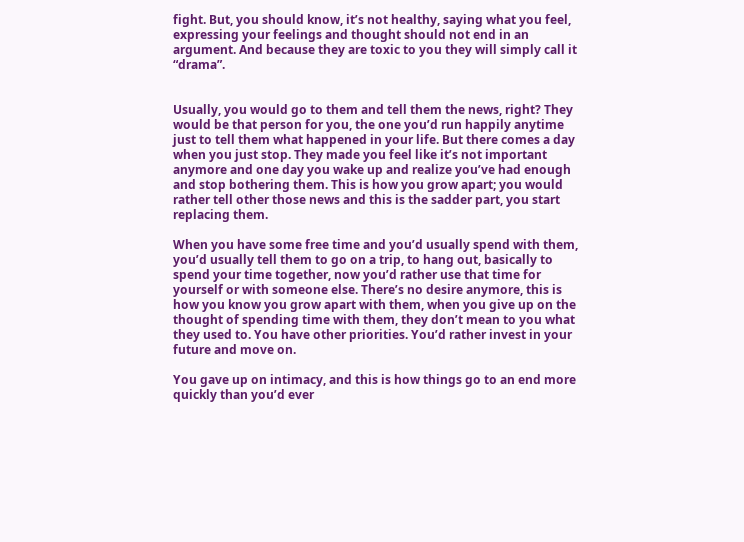fight. But, you should know, it’s not healthy, saying what you feel, expressing your feelings and thought should not end in an argument. And because they are toxic to you they will simply call it “drama”.


Usually, you would go to them and tell them the news, right? They would be that person for you, the one you’d run happily anytime just to tell them what happened in your life. But there comes a day when you just stop. They made you feel like it’s not important anymore and one day you wake up and realize you’ve had enough and stop bothering them. This is how you grow apart; you would rather tell other those news and this is the sadder part, you start replacing them.

When you have some free time and you’d usually spend with them, you’d usually tell them to go on a trip, to hang out, basically to spend your time together, now you’d rather use that time for yourself or with someone else. There’s no desire anymore, this is how you know you grow apart with them, when you give up on the thought of spending time with them, they don’t mean to you what they used to. You have other priorities. You’d rather invest in your future and move on.

You gave up on intimacy, and this is how things go to an end more quickly than you’d ever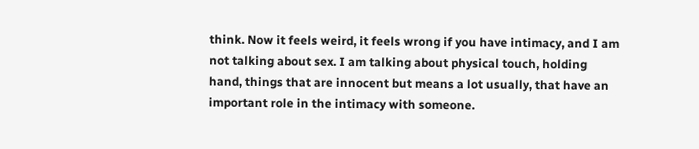think. Now it feels weird, it feels wrong if you have intimacy, and I am not talking about sex. I am talking about physical touch, holding hand, things that are innocent but means a lot usually, that have an important role in the intimacy with someone.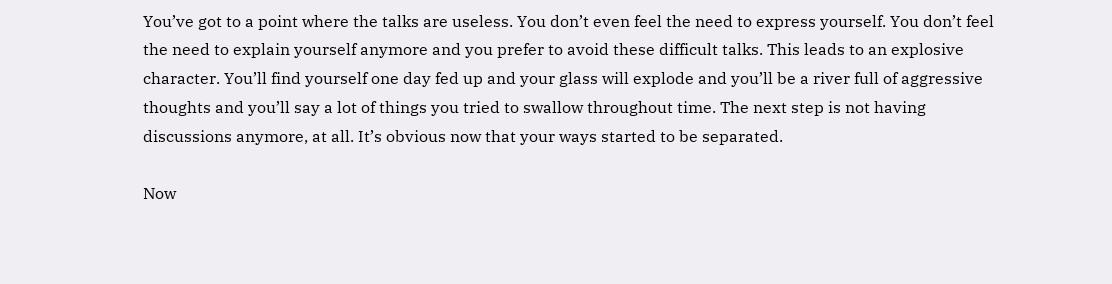You’ve got to a point where the talks are useless. You don’t even feel the need to express yourself. You don’t feel the need to explain yourself anymore and you prefer to avoid these difficult talks. This leads to an explosive character. You’ll find yourself one day fed up and your glass will explode and you’ll be a river full of aggressive thoughts and you’ll say a lot of things you tried to swallow throughout time. The next step is not having discussions anymore, at all. It’s obvious now that your ways started to be separated.

Now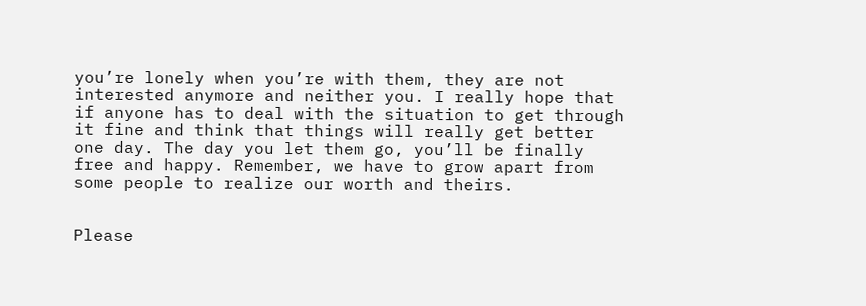you’re lonely when you’re with them, they are not interested anymore and neither you. I really hope that if anyone has to deal with the situation to get through it fine and think that things will really get better one day. The day you let them go, you’ll be finally free and happy. Remember, we have to grow apart from some people to realize our worth and theirs.


Please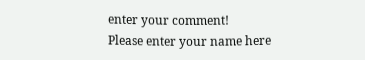enter your comment!
Please enter your name here